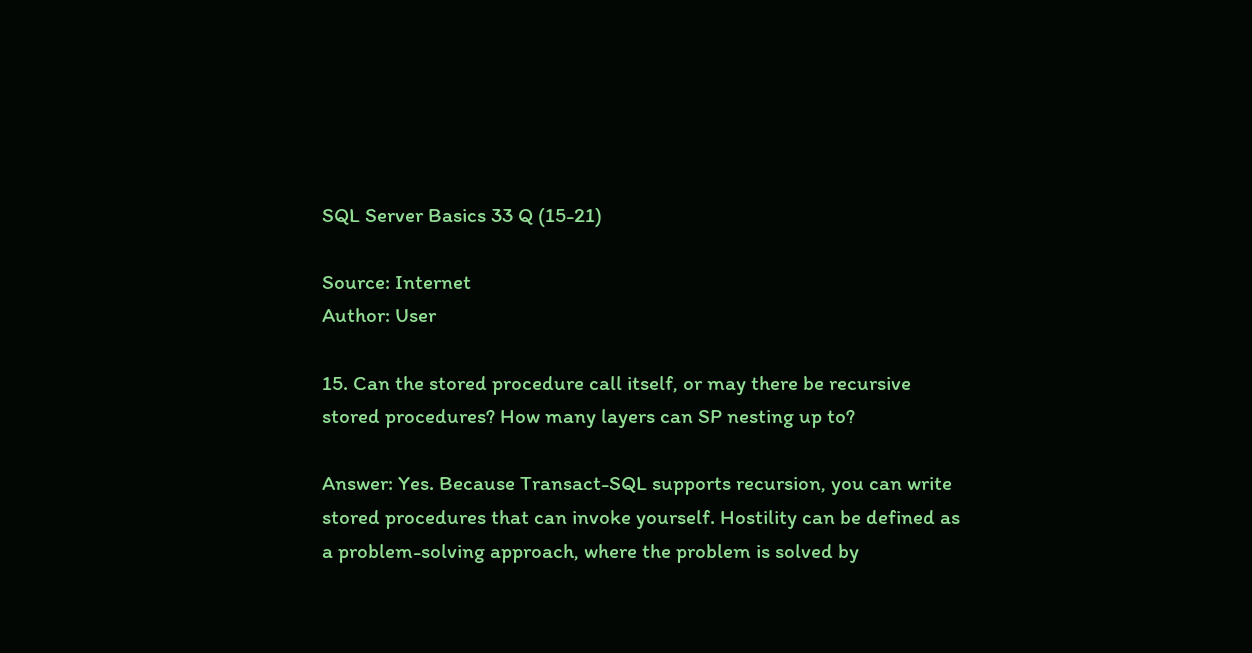SQL Server Basics 33 Q (15-21)

Source: Internet
Author: User

15. Can the stored procedure call itself, or may there be recursive stored procedures? How many layers can SP nesting up to?

Answer: Yes. Because Transact-SQL supports recursion, you can write stored procedures that can invoke yourself. Hostility can be defined as a problem-solving approach, where the problem is solved by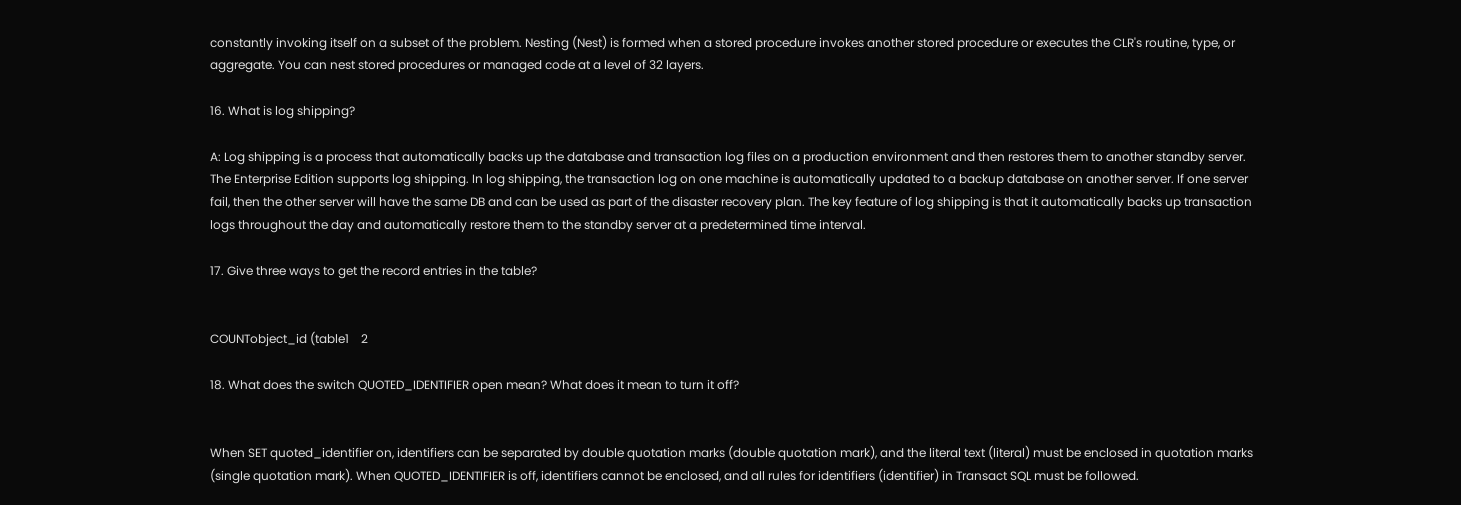constantly invoking itself on a subset of the problem. Nesting (Nest) is formed when a stored procedure invokes another stored procedure or executes the CLR's routine, type, or aggregate. You can nest stored procedures or managed code at a level of 32 layers.

16. What is log shipping?

A: Log shipping is a process that automatically backs up the database and transaction log files on a production environment and then restores them to another standby server. The Enterprise Edition supports log shipping. In log shipping, the transaction log on one machine is automatically updated to a backup database on another server. If one server fail, then the other server will have the same DB and can be used as part of the disaster recovery plan. The key feature of log shipping is that it automatically backs up transaction logs throughout the day and automatically restore them to the standby server at a predetermined time interval.

17. Give three ways to get the record entries in the table?


COUNTobject_id (table1    2

18. What does the switch QUOTED_IDENTIFIER open mean? What does it mean to turn it off?


When SET quoted_identifier on, identifiers can be separated by double quotation marks (double quotation mark), and the literal text (literal) must be enclosed in quotation marks (single quotation mark). When QUOTED_IDENTIFIER is off, identifiers cannot be enclosed, and all rules for identifiers (identifier) in Transact SQL must be followed.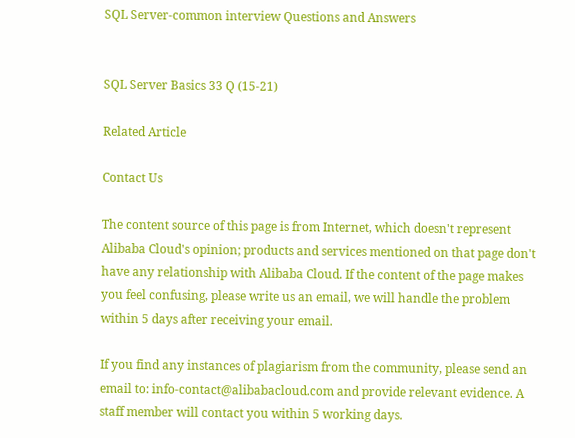SQL Server-common interview Questions and Answers


SQL Server Basics 33 Q (15-21)

Related Article

Contact Us

The content source of this page is from Internet, which doesn't represent Alibaba Cloud's opinion; products and services mentioned on that page don't have any relationship with Alibaba Cloud. If the content of the page makes you feel confusing, please write us an email, we will handle the problem within 5 days after receiving your email.

If you find any instances of plagiarism from the community, please send an email to: info-contact@alibabacloud.com and provide relevant evidence. A staff member will contact you within 5 working days.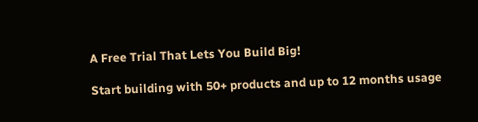A Free Trial That Lets You Build Big!

Start building with 50+ products and up to 12 months usage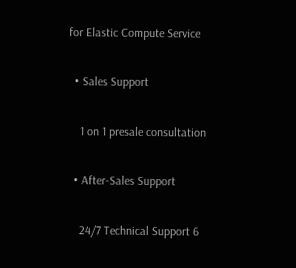for Elastic Compute Service

  • Sales Support

    1 on 1 presale consultation

  • After-Sales Support

    24/7 Technical Support 6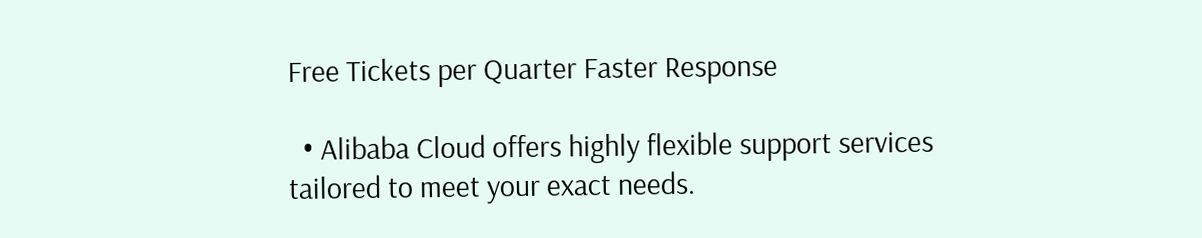Free Tickets per Quarter Faster Response

  • Alibaba Cloud offers highly flexible support services tailored to meet your exact needs.